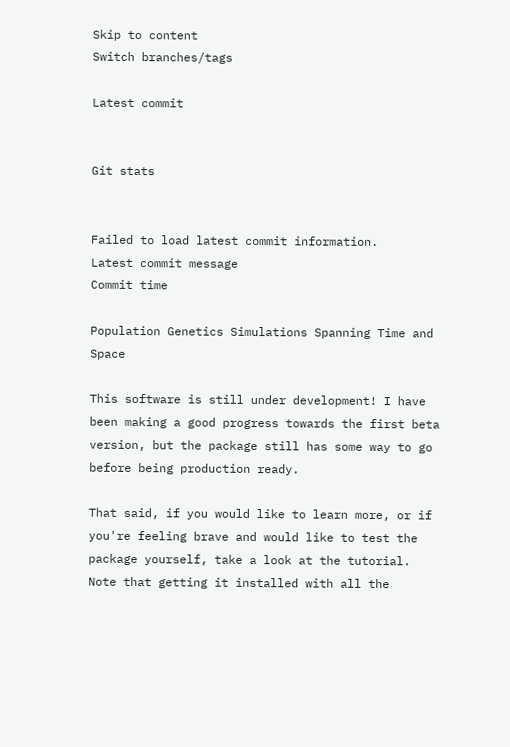Skip to content
Switch branches/tags

Latest commit


Git stats


Failed to load latest commit information.
Latest commit message
Commit time

Population Genetics Simulations Spanning Time and Space

This software is still under development! I have been making a good progress towards the first beta version, but the package still has some way to go before being production ready.

That said, if you would like to learn more, or if you're feeling brave and would like to test the package yourself, take a look at the tutorial. Note that getting it installed with all the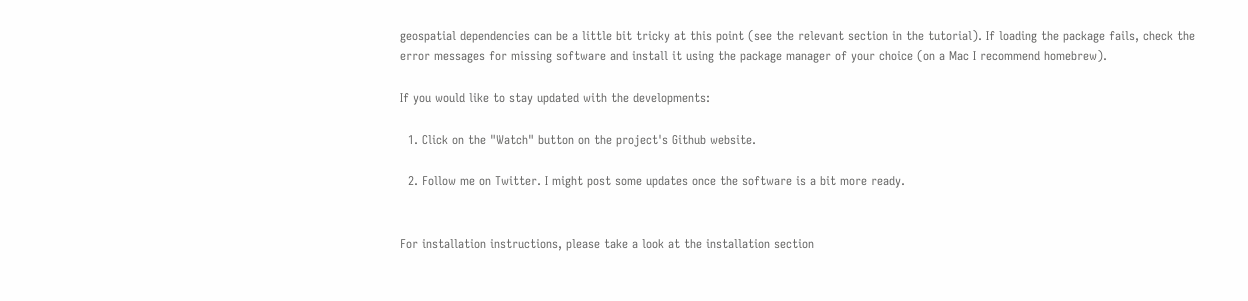geospatial dependencies can be a little bit tricky at this point (see the relevant section in the tutorial). If loading the package fails, check the error messages for missing software and install it using the package manager of your choice (on a Mac I recommend homebrew).

If you would like to stay updated with the developments:

  1. Click on the "Watch" button on the project's Github website.

  2. Follow me on Twitter. I might post some updates once the software is a bit more ready.


For installation instructions, please take a look at the installation section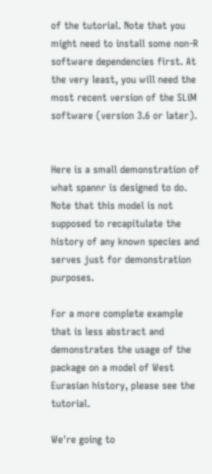of the tutorial. Note that you might need to install some non-R software dependencies first. At the very least, you will need the most recent version of the SLiM software (version 3.6 or later).


Here is a small demonstration of what spannr is designed to do. Note that this model is not supposed to recapitulate the history of any known species and serves just for demonstration purposes.

For a more complete example that is less abstract and demonstrates the usage of the package on a model of West Eurasian history, please see the tutorial.

We're going to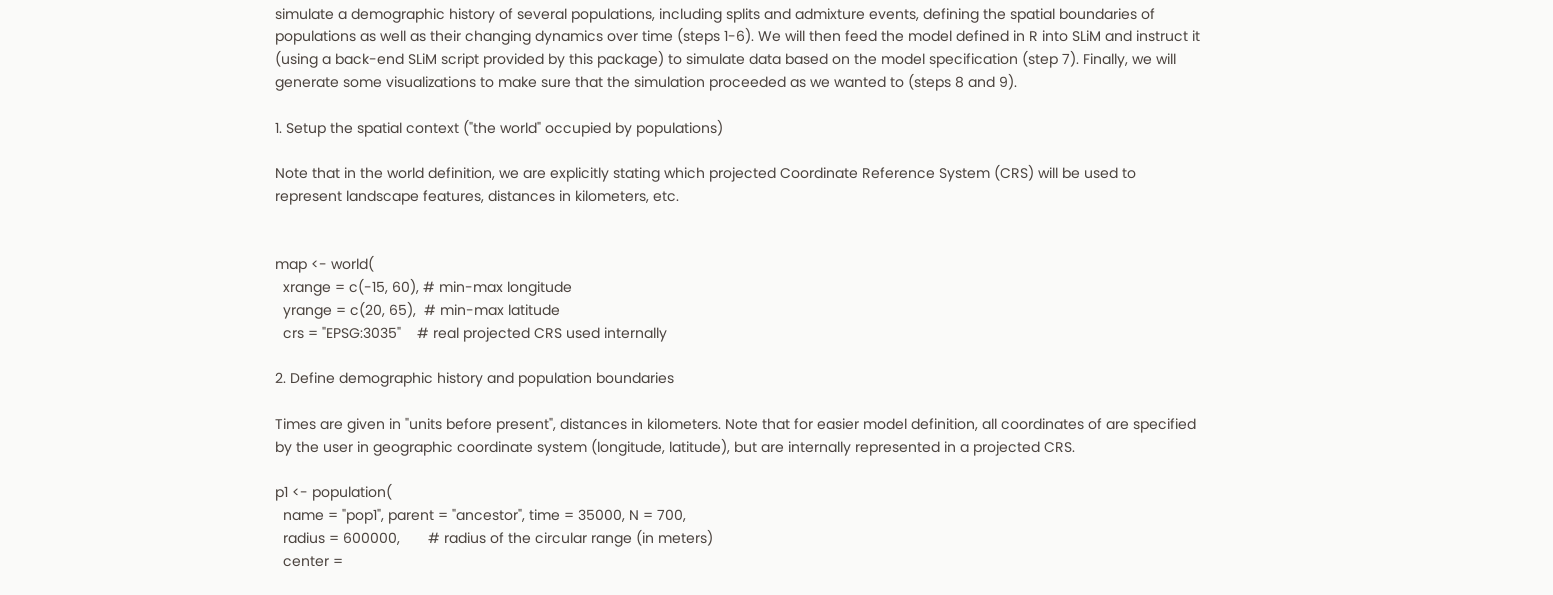simulate a demographic history of several populations, including splits and admixture events, defining the spatial boundaries of populations as well as their changing dynamics over time (steps 1-6). We will then feed the model defined in R into SLiM and instruct it (using a back-end SLiM script provided by this package) to simulate data based on the model specification (step 7). Finally, we will generate some visualizations to make sure that the simulation proceeded as we wanted to (steps 8 and 9).

1. Setup the spatial context ("the world" occupied by populations)

Note that in the world definition, we are explicitly stating which projected Coordinate Reference System (CRS) will be used to represent landscape features, distances in kilometers, etc.


map <- world(
  xrange = c(-15, 60), # min-max longitude
  yrange = c(20, 65),  # min-max latitude
  crs = "EPSG:3035"    # real projected CRS used internally

2. Define demographic history and population boundaries

Times are given in "units before present", distances in kilometers. Note that for easier model definition, all coordinates of are specified by the user in geographic coordinate system (longitude, latitude), but are internally represented in a projected CRS.

p1 <- population(
  name = "pop1", parent = "ancestor", time = 35000, N = 700,
  radius = 600000,       # radius of the circular range (in meters)
  center =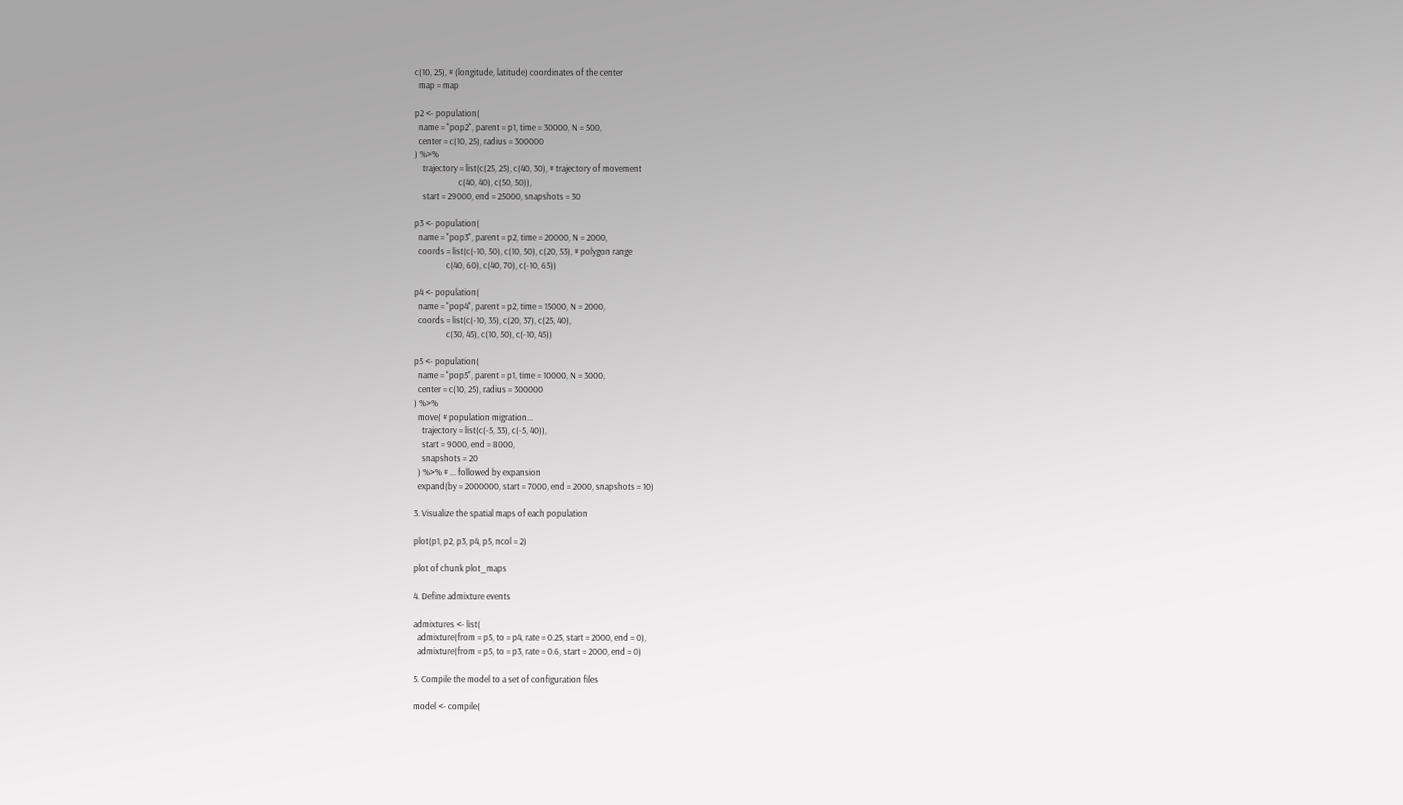c(10, 25), # (longitude, latitude) coordinates of the center
  map = map

p2 <- population(
  name = "pop2", parent = p1, time = 30000, N = 500,
  center = c(10, 25), radius = 300000
) %>%
    trajectory = list(c(25, 25), c(40, 30), # trajectory of movement
                      c(40, 40), c(50, 50)),
    start = 29000, end = 25000, snapshots = 30

p3 <- population(
  name = "pop3", parent = p2, time = 20000, N = 2000,
  coords = list(c(-10, 50), c(10, 50), c(20, 53), # polygon range
                c(40, 60), c(40, 70), c(-10, 65))

p4 <- population(
  name = "pop4", parent = p2, time = 15000, N = 2000,
  coords = list(c(-10, 35), c(20, 37), c(25, 40),
                c(30, 45), c(10, 50), c(-10, 45))

p5 <- population(
  name = "pop5", parent = p1, time = 10000, N = 3000,
  center = c(10, 25), radius = 300000
) %>%
  move( # population migration...
    trajectory = list(c(-5, 33), c(-5, 40)),
    start = 9000, end = 8000,
    snapshots = 20
  ) %>% # ... followed by expansion
  expand(by = 2000000, start = 7000, end = 2000, snapshots = 10)

3. Visualize the spatial maps of each population

plot(p1, p2, p3, p4, p5, ncol = 2)

plot of chunk plot_maps

4. Define admixture events

admixtures <- list(
  admixture(from = p5, to = p4, rate = 0.25, start = 2000, end = 0),
  admixture(from = p5, to = p3, rate = 0.6, start = 2000, end = 0)

5. Compile the model to a set of configuration files

model <- compile(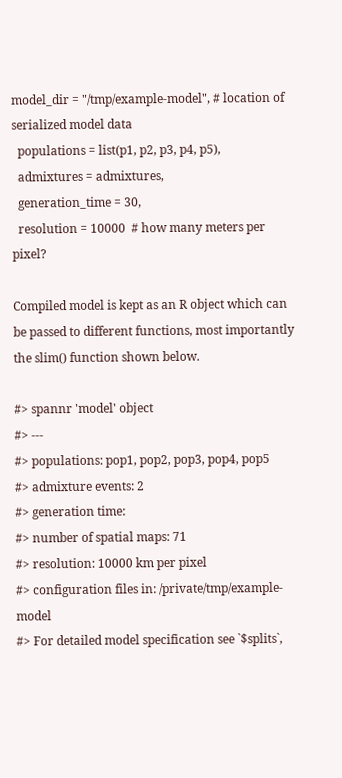model_dir = "/tmp/example-model", # location of serialized model data
  populations = list(p1, p2, p3, p4, p5),
  admixtures = admixtures,
  generation_time = 30,
  resolution = 10000  # how many meters per pixel?

Compiled model is kept as an R object which can be passed to different functions, most importantly the slim() function shown below.

#> spannr 'model' object
#> ---
#> populations: pop1, pop2, pop3, pop4, pop5
#> admixture events: 2
#> generation time:
#> number of spatial maps: 71
#> resolution: 10000 km per pixel
#> configuration files in: /private/tmp/example-model
#> For detailed model specification see `$splits`,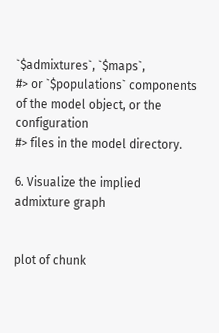`$admixtures`, `$maps`,
#> or `$populations` components of the model object, or the configuration
#> files in the model directory.

6. Visualize the implied admixture graph


plot of chunk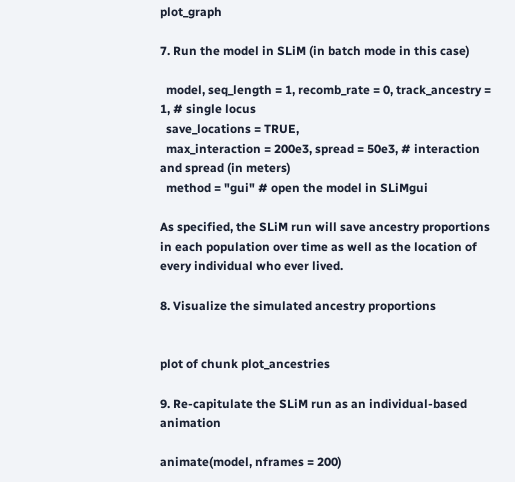plot_graph

7. Run the model in SLiM (in batch mode in this case)

  model, seq_length = 1, recomb_rate = 0, track_ancestry = 1, # single locus
  save_locations = TRUE,
  max_interaction = 200e3, spread = 50e3, # interaction and spread (in meters)
  method = "gui" # open the model in SLiMgui

As specified, the SLiM run will save ancestry proportions in each population over time as well as the location of every individual who ever lived.

8. Visualize the simulated ancestry proportions


plot of chunk plot_ancestries

9. Re-capitulate the SLiM run as an individual-based animation

animate(model, nframes = 200)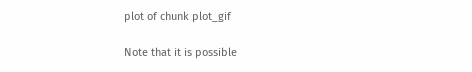plot of chunk plot_gif

Note that it is possible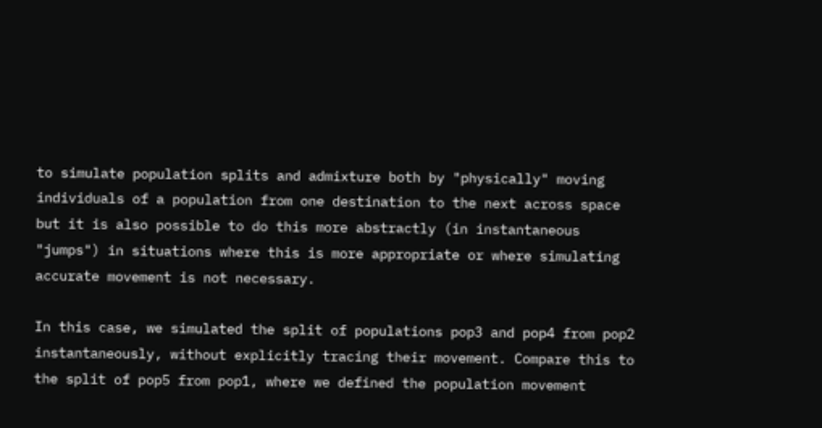to simulate population splits and admixture both by "physically" moving individuals of a population from one destination to the next across space but it is also possible to do this more abstractly (in instantaneous "jumps") in situations where this is more appropriate or where simulating accurate movement is not necessary.

In this case, we simulated the split of populations pop3 and pop4 from pop2 instantaneously, without explicitly tracing their movement. Compare this to the split of pop5 from pop1, where we defined the population movement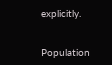explicitly.


Population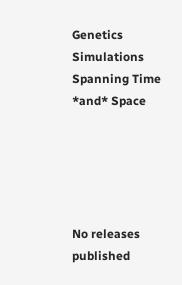Genetics Simulations Spanning Time *and* Space





No releases published